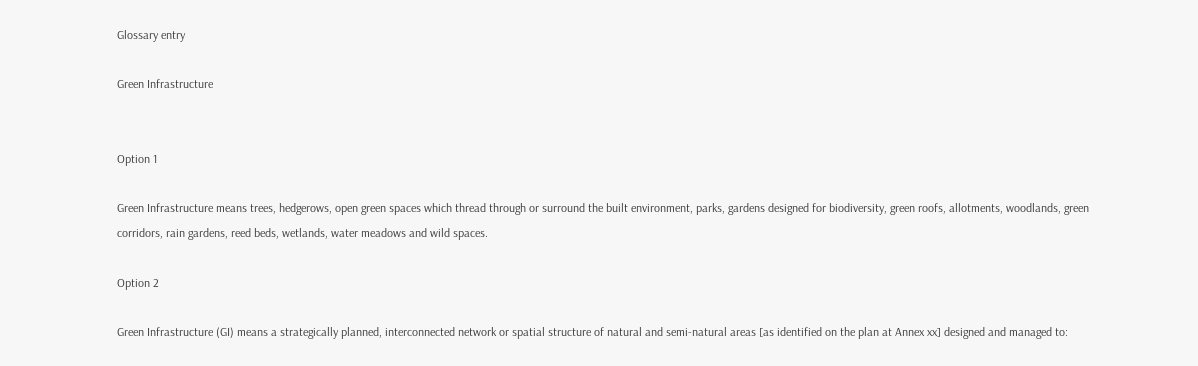Glossary entry

Green Infrastructure


Option 1

Green Infrastructure means trees, hedgerows, open green spaces which thread through or surround the built environment, parks, gardens designed for biodiversity, green roofs, allotments, woodlands, green corridors, rain gardens, reed beds, wetlands, water meadows and wild spaces.

Option 2

Green Infrastructure (GI) means a strategically planned, interconnected network or spatial structure of natural and semi-natural areas [as identified on the plan at Annex xx] designed and managed to: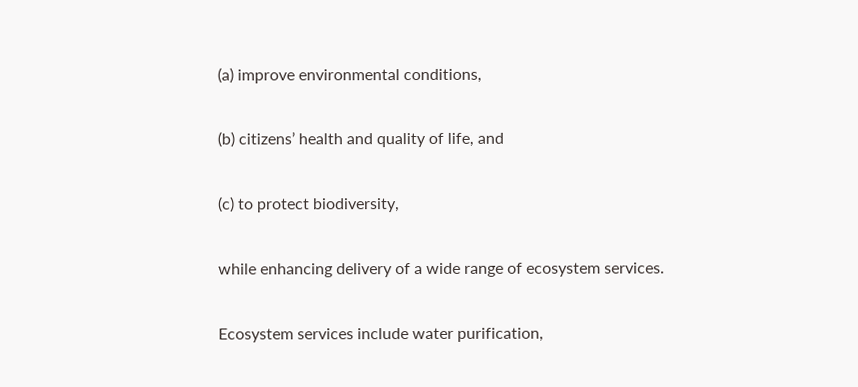(a) improve environmental conditions,

(b) citizens’ health and quality of life, and

(c) to protect biodiversity,

while enhancing delivery of a wide range of ecosystem services.

Ecosystem services include water purification,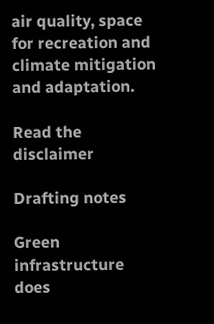air quality, space for recreation and climate mitigation and adaptation.

Read the disclaimer

Drafting notes

Green infrastructure does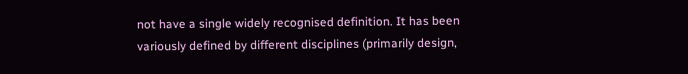not have a single widely recognised definition. It has been variously defined by different disciplines (primarily design,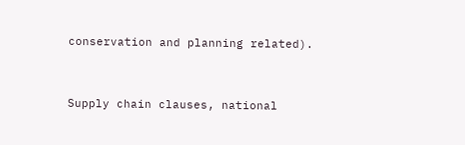conservation and planning related).


Supply chain clauses, national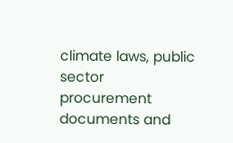climate laws, public sector procurement documents and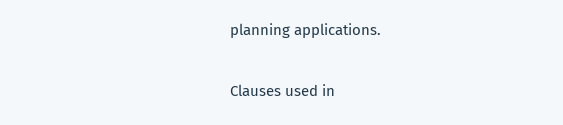planning applications.

Clauses used in